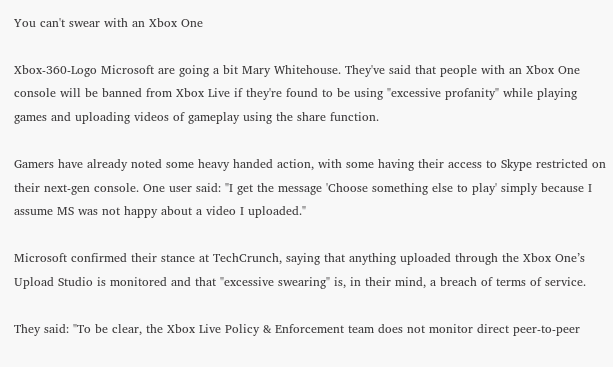You can't swear with an Xbox One

Xbox-360-Logo Microsoft are going a bit Mary Whitehouse. They've said that people with an Xbox One console will be banned from Xbox Live if they're found to be using "excessive profanity" while playing games and uploading videos of gameplay using the share function.

Gamers have already noted some heavy handed action, with some having their access to Skype restricted on their next-gen console. One user said: "I get the message 'Choose something else to play' simply because I assume MS was not happy about a video I uploaded."

Microsoft confirmed their stance at TechCrunch, saying that anything uploaded through the Xbox One’s Upload Studio is monitored and that "excessive swearing" is, in their mind, a breach of terms of service.

They said: "To be clear, the Xbox Live Policy & Enforcement team does not monitor direct peer-to-peer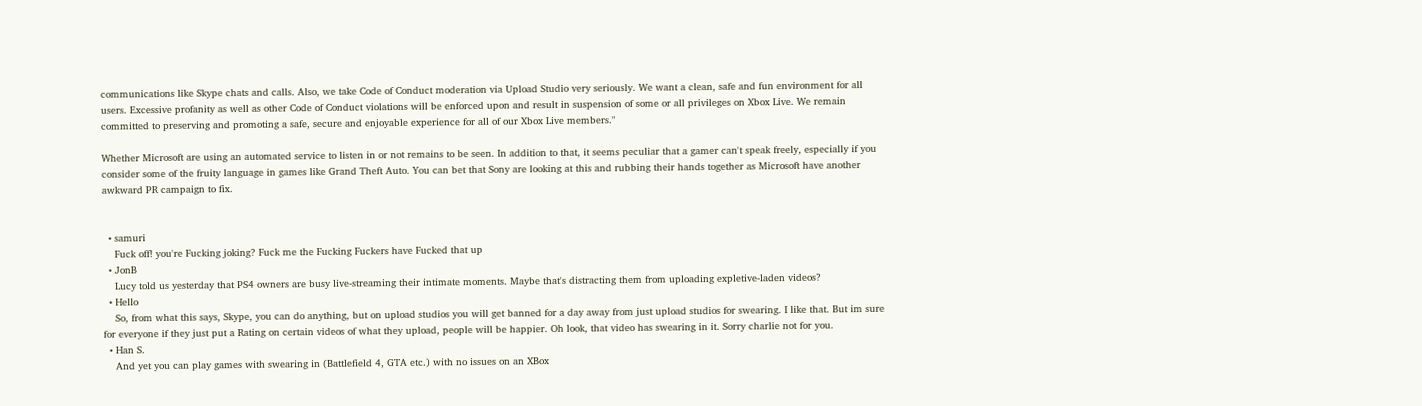communications like Skype chats and calls. Also, we take Code of Conduct moderation via Upload Studio very seriously. We want a clean, safe and fun environment for all users. Excessive profanity as well as other Code of Conduct violations will be enforced upon and result in suspension of some or all privileges on Xbox Live. We remain committed to preserving and promoting a safe, secure and enjoyable experience for all of our Xbox Live members."

Whether Microsoft are using an automated service to listen in or not remains to be seen. In addition to that, it seems peculiar that a gamer can't speak freely, especially if you consider some of the fruity language in games like Grand Theft Auto. You can bet that Sony are looking at this and rubbing their hands together as Microsoft have another awkward PR campaign to fix.


  • samuri
    Fuck off! you're Fucking joking? Fuck me the Fucking Fuckers have Fucked that up
  • JonB
    Lucy told us yesterday that PS4 owners are busy live-streaming their intimate moments. Maybe that's distracting them from uploading expletive-laden videos?
  • Hello
    So, from what this says, Skype, you can do anything, but on upload studios you will get banned for a day away from just upload studios for swearing. I like that. But im sure for everyone if they just put a Rating on certain videos of what they upload, people will be happier. Oh look, that video has swearing in it. Sorry charlie not for you.
  • Han S.
    And yet you can play games with swearing in (Battlefield 4, GTA etc.) with no issues on an XBox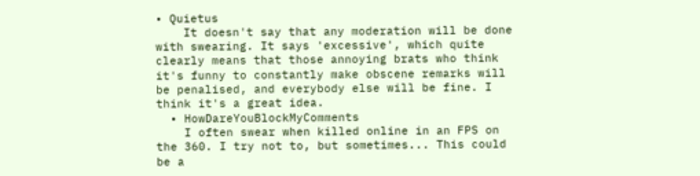• Quietus
    It doesn't say that any moderation will be done with swearing. It says 'excessive', which quite clearly means that those annoying brats who think it's funny to constantly make obscene remarks will be penalised, and everybody else will be fine. I think it's a great idea.
  • HowDareYouBlockMyComments
    I often swear when killed online in an FPS on the 360. I try not to, but sometimes... This could be a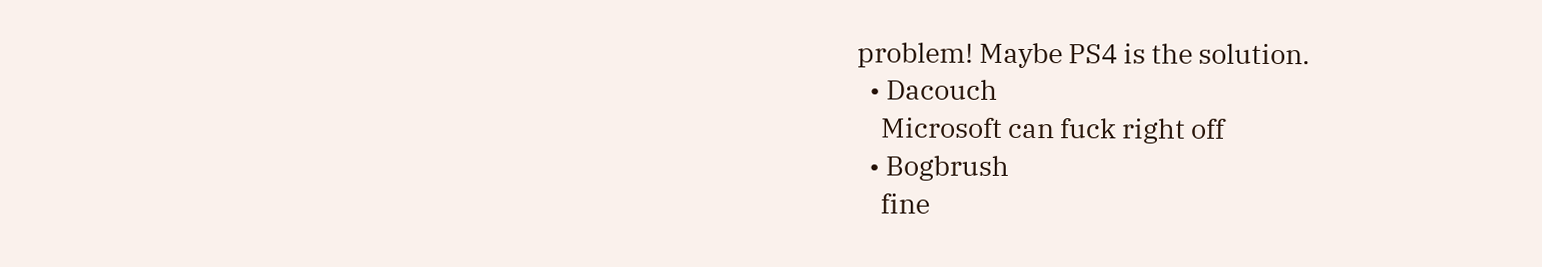problem! Maybe PS4 is the solution.
  • Dacouch
    Microsoft can fuck right off
  • Bogbrush
    fine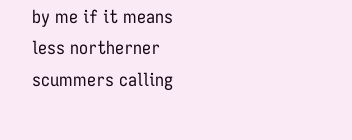by me if it means less northerner scummers calling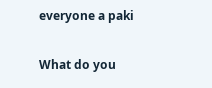everyone a paki

What do you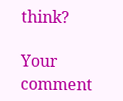think?

Your comment